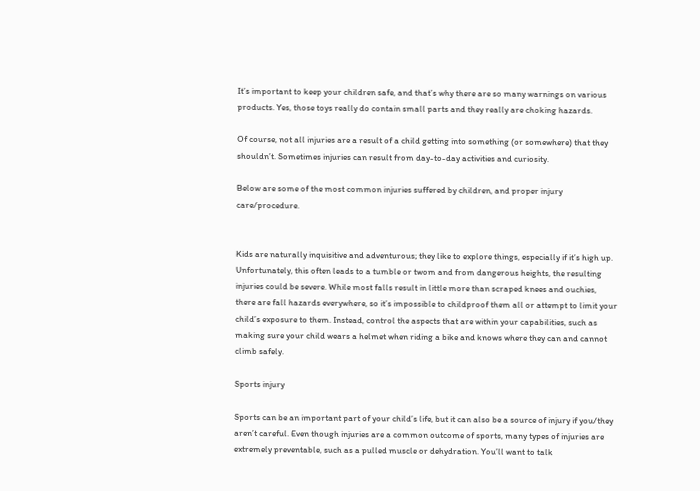It’s important to keep your children safe, and that’s why there are so many warnings on various products. Yes, those toys really do contain small parts and they really are choking hazards.

Of course, not all injuries are a result of a child getting into something (or somewhere) that they shouldn’t. Sometimes injuries can result from day-to-day activities and curiosity.

Below are some of the most common injuries suffered by children, and proper injury care/procedure.


Kids are naturally inquisitive and adventurous; they like to explore things, especially if it’s high up. Unfortunately, this often leads to a tumble or twom and from dangerous heights, the resulting injuries could be severe. While most falls result in little more than scraped knees and ouchies, there are fall hazards everywhere, so it’s impossible to childproof them all or attempt to limit your child’s exposure to them. Instead, control the aspects that are within your capabilities, such as making sure your child wears a helmet when riding a bike and knows where they can and cannot climb safely.

Sports injury

Sports can be an important part of your child’s life, but it can also be a source of injury if you/they aren’t careful. Even though injuries are a common outcome of sports, many types of injuries are extremely preventable, such as a pulled muscle or dehydration. You’ll want to talk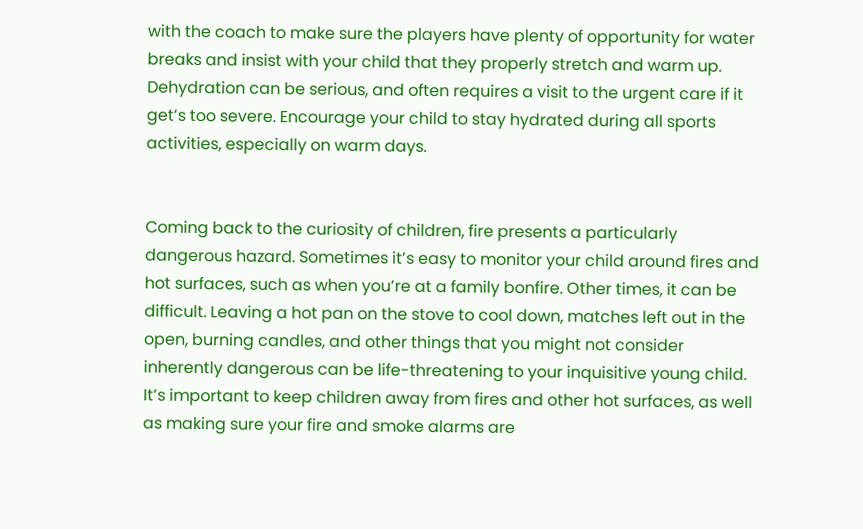with the coach to make sure the players have plenty of opportunity for water breaks and insist with your child that they properly stretch and warm up. Dehydration can be serious, and often requires a visit to the urgent care if it get’s too severe. Encourage your child to stay hydrated during all sports activities, especially on warm days.


Coming back to the curiosity of children, fire presents a particularly dangerous hazard. Sometimes it’s easy to monitor your child around fires and hot surfaces, such as when you’re at a family bonfire. Other times, it can be difficult. Leaving a hot pan on the stove to cool down, matches left out in the open, burning candles, and other things that you might not consider inherently dangerous can be life-threatening to your inquisitive young child. It’s important to keep children away from fires and other hot surfaces, as well as making sure your fire and smoke alarms are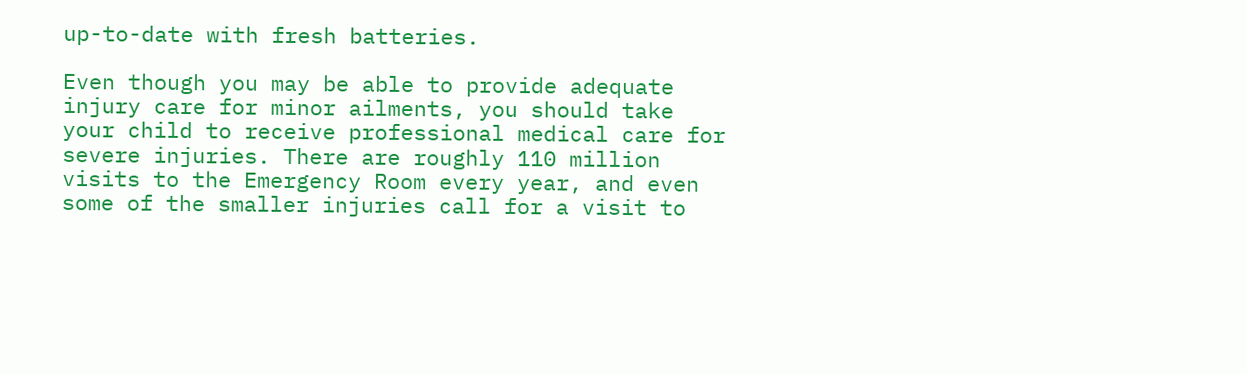up-to-date with fresh batteries.

Even though you may be able to provide adequate injury care for minor ailments, you should take your child to receive professional medical care for severe injuries. There are roughly 110 million visits to the Emergency Room every year, and even some of the smaller injuries call for a visit to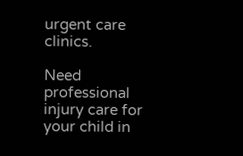urgent care clinics.

Need professional injury care for your child in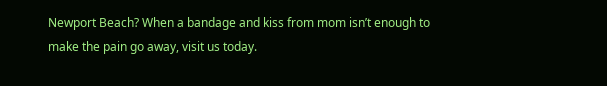Newport Beach? When a bandage and kiss from mom isn’t enough to make the pain go away, visit us today.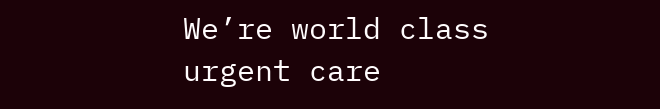We’re world class urgent care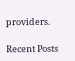providers.

Recent Posts